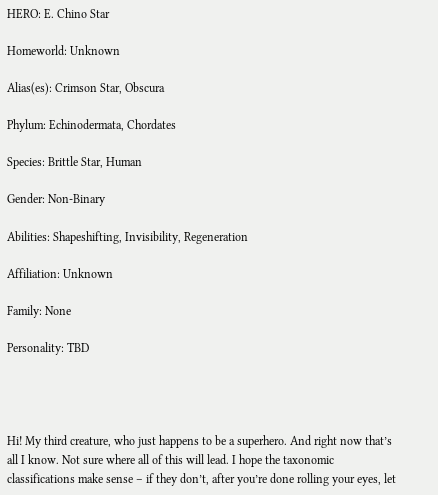HERO: E. Chino Star

Homeworld: Unknown

Alias(es): Crimson Star, Obscura

Phylum: Echinodermata, Chordates

Species: Brittle Star, Human

Gender: Non-Binary

Abilities: Shapeshifting, Invisibility, Regeneration

Affiliation: Unknown

Family: None

Personality: TBD




Hi! My third creature, who just happens to be a superhero. And right now that’s all I know. Not sure where all of this will lead. I hope the taxonomic classifications make sense – if they don’t, after you’re done rolling your eyes, let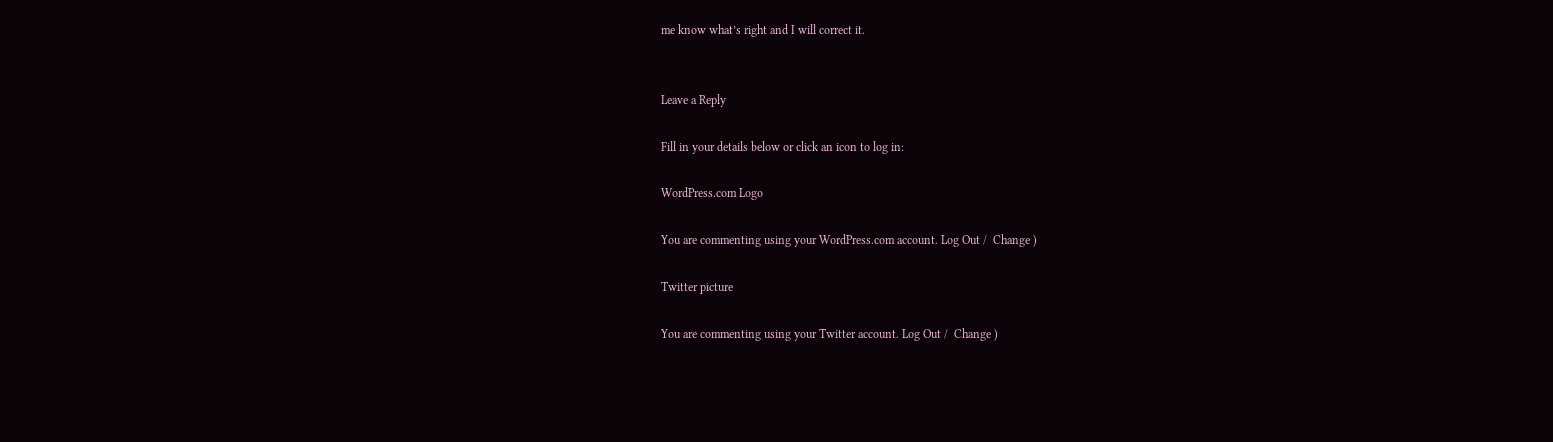me know what’s right and I will correct it.


Leave a Reply

Fill in your details below or click an icon to log in:

WordPress.com Logo

You are commenting using your WordPress.com account. Log Out /  Change )

Twitter picture

You are commenting using your Twitter account. Log Out /  Change )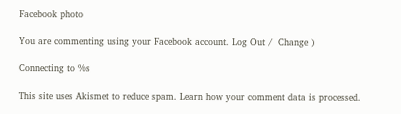Facebook photo

You are commenting using your Facebook account. Log Out /  Change )

Connecting to %s

This site uses Akismet to reduce spam. Learn how your comment data is processed.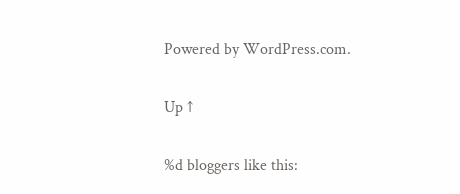Powered by WordPress.com.

Up ↑

%d bloggers like this: